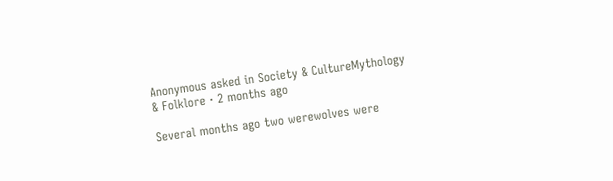Anonymous asked in Society & CultureMythology & Folklore · 2 months ago

Several months ago two werewolves were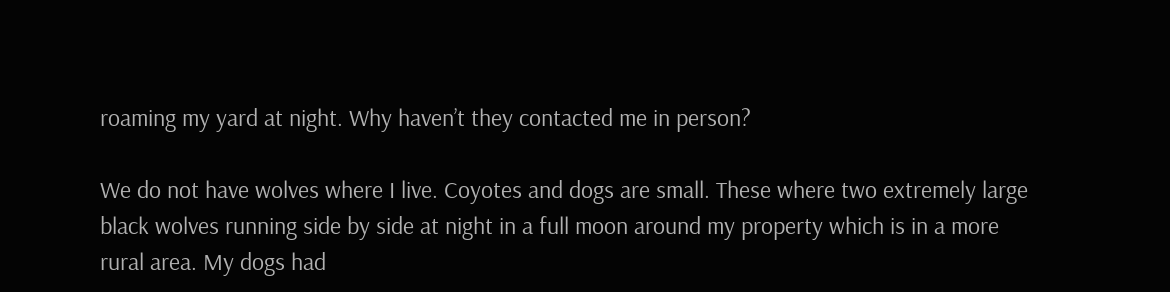roaming my yard at night. Why haven’t they contacted me in person?

We do not have wolves where I live. Coyotes and dogs are small. These where two extremely large black wolves running side by side at night in a full moon around my property which is in a more rural area. My dogs had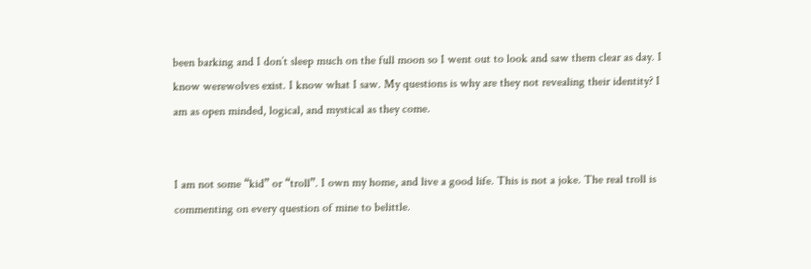been barking and I don’t sleep much on the full moon so I went out to look and saw them clear as day. I know werewolves exist. I know what I saw. My questions is why are they not revealing their identity? I am as open minded, logical, and mystical as they come.


I am not some “kid” or “troll”. I own my home, and live a good life. This is not a joke. The real troll is commenting on every question of mine to belittle.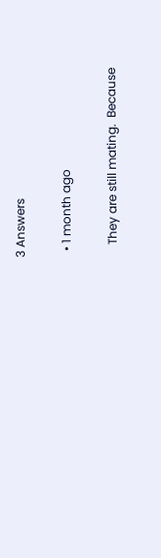3 Answers

  • 1 month ago

    They are still mating.  Because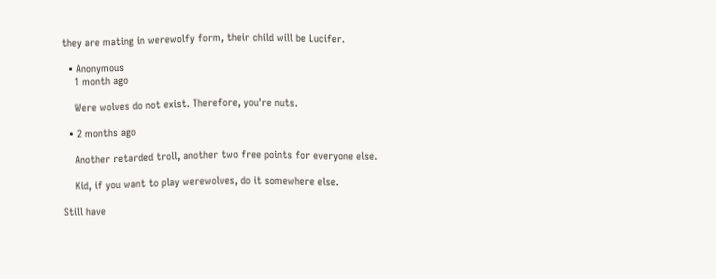they are mating in werewolfy form, their child will be Lucifer.

  • Anonymous
    1 month ago

    Were wolves do not exist. Therefore, you're nuts.

  • 2 months ago

    Another retarded troll, another two free points for everyone else.

    Kid, if you want to play werewolves, do it somewhere else.

Still have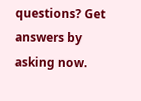questions? Get answers by asking now.